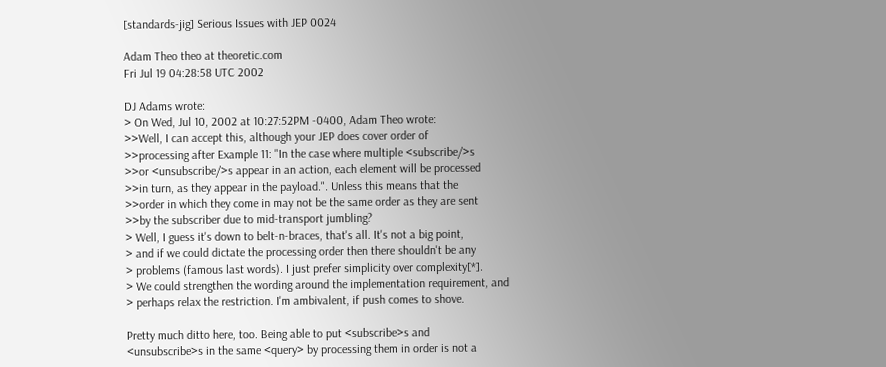[standards-jig] Serious Issues with JEP 0024

Adam Theo theo at theoretic.com
Fri Jul 19 04:28:58 UTC 2002

DJ Adams wrote:
> On Wed, Jul 10, 2002 at 10:27:52PM -0400, Adam Theo wrote:
>>Well, I can accept this, although your JEP does cover order of
>>processing after Example 11: "In the case where multiple <subscribe/>s
>>or <unsubscribe/>s appear in an action, each element will be processed
>>in turn, as they appear in the payload.". Unless this means that the
>>order in which they come in may not be the same order as they are sent
>>by the subscriber due to mid-transport jumbling?
> Well, I guess it's down to belt-n-braces, that's all. It's not a big point,
> and if we could dictate the processing order then there shouldn't be any
> problems (famous last words). I just prefer simplicity over complexity[*].
> We could strengthen the wording around the implementation requirement, and
> perhaps relax the restriction. I'm ambivalent, if push comes to shove.

Pretty much ditto here, too. Being able to put <subscribe>s and
<unsubscribe>s in the same <query> by processing them in order is not a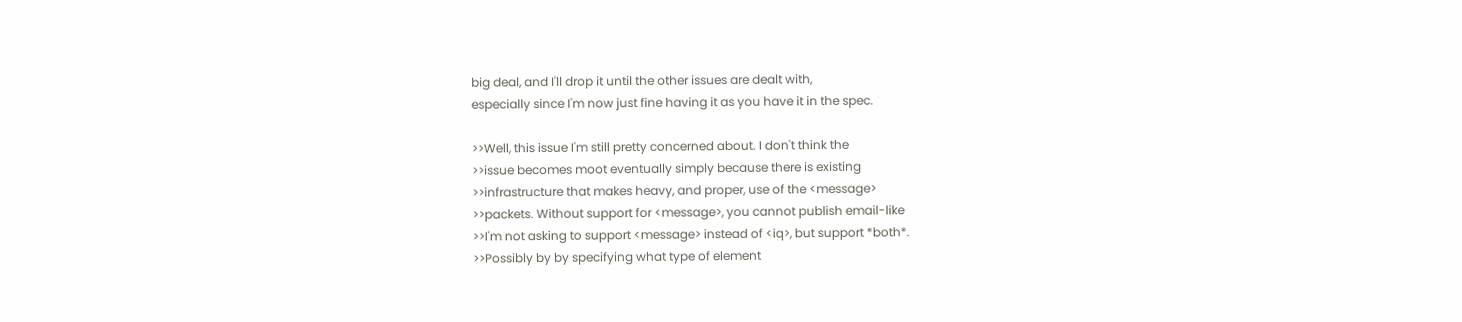big deal, and I'll drop it until the other issues are dealt with,
especially since I'm now just fine having it as you have it in the spec.

>>Well, this issue I'm still pretty concerned about. I don't think the
>>issue becomes moot eventually simply because there is existing
>>infrastructure that makes heavy, and proper, use of the <message>
>>packets. Without support for <message>, you cannot publish email-like
>>I'm not asking to support <message> instead of <iq>, but support *both*.
>>Possibly by by specifying what type of element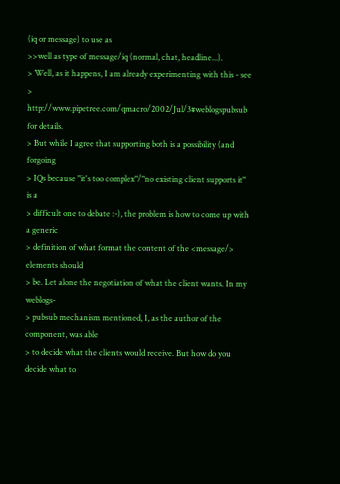(iq or message) to use as
>>well as type of message/iq (normal, chat, headline...).
> Well, as it happens, I am already experimenting with this - see
> http://www.pipetree.com/qmacro/2002/Jul/3#weblogspubsub for details.
> But while I agree that supporting both is a possibility (and forgoing
> IQs because "it's too complex"/"no existing client supports it" is a
> difficult one to debate :-), the problem is how to come up with a generic
> definition of what format the content of the <message/> elements should
> be. Let alone the negotiation of what the client wants. In my weblogs-
> pubsub mechanism mentioned, I, as the author of the component, was able
> to decide what the clients would receive. But how do you decide what to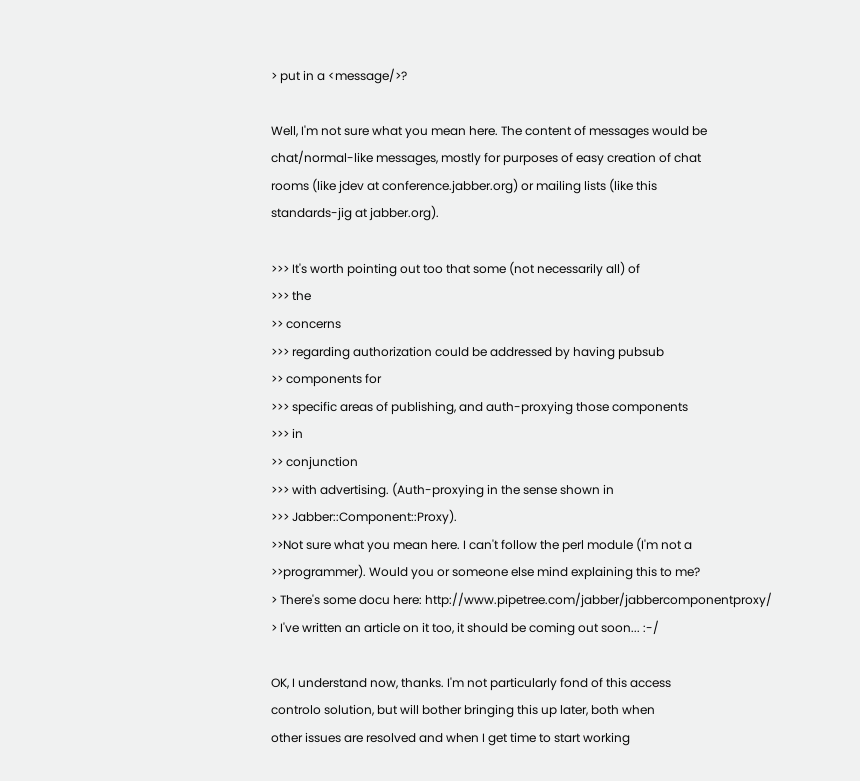> put in a <message/>?

Well, I'm not sure what you mean here. The content of messages would be
chat/normal-like messages, mostly for purposes of easy creation of chat
rooms (like jdev at conference.jabber.org) or mailing lists (like this
standards-jig at jabber.org).

>>> It's worth pointing out too that some (not necessarily all) of
>>> the
>> concerns
>>> regarding authorization could be addressed by having pubsub
>> components for
>>> specific areas of publishing, and auth-proxying those components
>>> in
>> conjunction
>>> with advertising. (Auth-proxying in the sense shown in
>>> Jabber::Component::Proxy).
>>Not sure what you mean here. I can't follow the perl module (I'm not a
>>programmer). Would you or someone else mind explaining this to me?
> There's some docu here: http://www.pipetree.com/jabber/jabbercomponentproxy/
> I've written an article on it too, it should be coming out soon... :-/

OK, I understand now, thanks. I'm not particularly fond of this access
controlo solution, but will bother bringing this up later, both when
other issues are resolved and when I get time to start working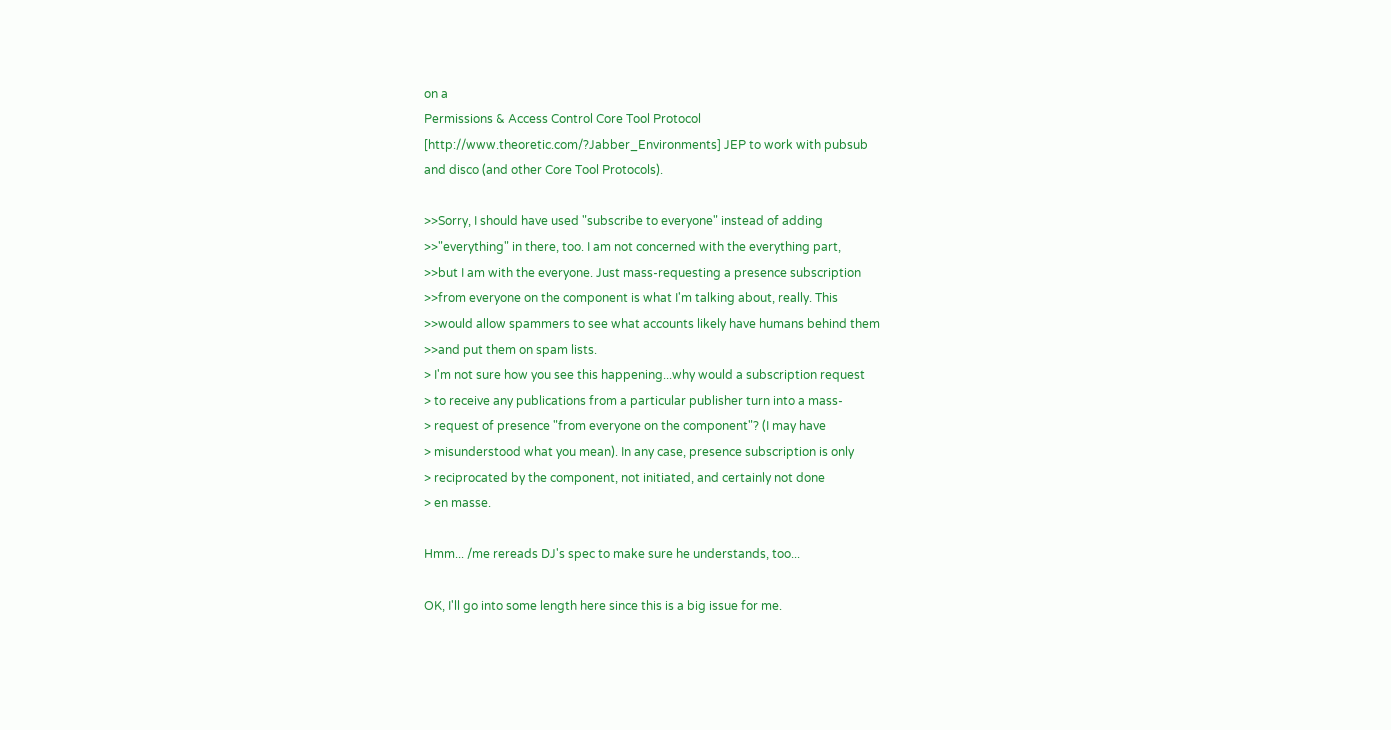on a
Permissions & Access Control Core Tool Protocol
[http://www.theoretic.com/?Jabber_Environments] JEP to work with pubsub
and disco (and other Core Tool Protocols).

>>Sorry, I should have used "subscribe to everyone" instead of adding
>>"everything" in there, too. I am not concerned with the everything part,
>>but I am with the everyone. Just mass-requesting a presence subscription
>>from everyone on the component is what I'm talking about, really. This
>>would allow spammers to see what accounts likely have humans behind them
>>and put them on spam lists.
> I'm not sure how you see this happening...why would a subscription request
> to receive any publications from a particular publisher turn into a mass-
> request of presence "from everyone on the component"? (I may have
> misunderstood what you mean). In any case, presence subscription is only
> reciprocated by the component, not initiated, and certainly not done
> en masse.

Hmm... /me rereads DJ's spec to make sure he understands, too...

OK, I'll go into some length here since this is a big issue for me.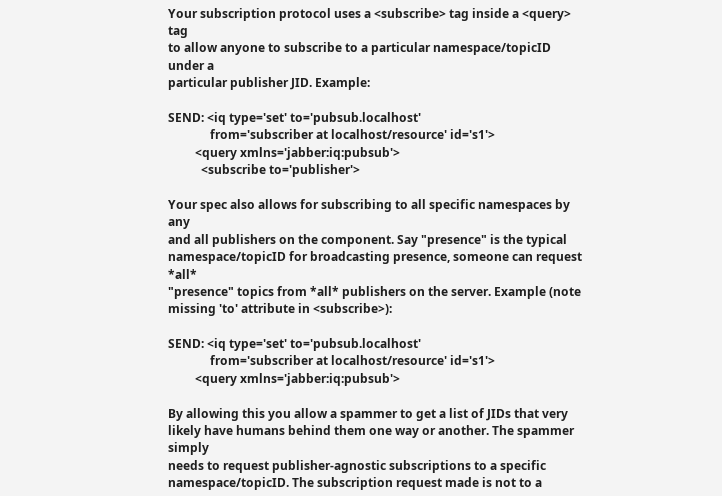Your subscription protocol uses a <subscribe> tag inside a <query> tag
to allow anyone to subscribe to a particular namespace/topicID under a
particular publisher JID. Example:

SEND: <iq type='set' to='pubsub.localhost'
              from='subscriber at localhost/resource' id='s1'>
         <query xmlns='jabber:iq:pubsub'>
           <subscribe to='publisher'>

Your spec also allows for subscribing to all specific namespaces by any
and all publishers on the component. Say "presence" is the typical
namespace/topicID for broadcasting presence, someone can request *all*
"presence" topics from *all* publishers on the server. Example (note
missing 'to' attribute in <subscribe>):

SEND: <iq type='set' to='pubsub.localhost'
              from='subscriber at localhost/resource' id='s1'>
         <query xmlns='jabber:iq:pubsub'>

By allowing this you allow a spammer to get a list of JIDs that very
likely have humans behind them one way or another. The spammer simply
needs to request publisher-agnostic subscriptions to a specific
namespace/topicID. The subscription request made is not to a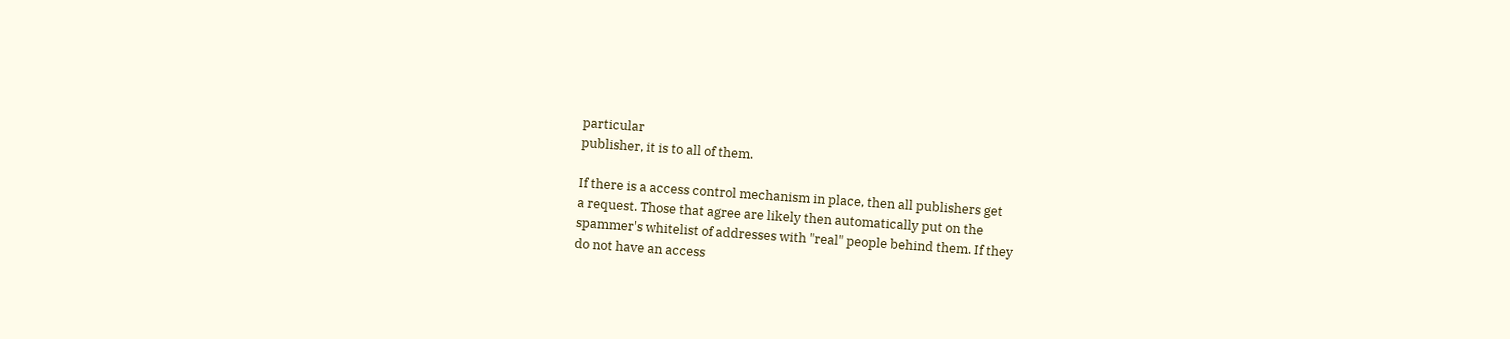particular
publisher, it is to all of them.

If there is a access control mechanism in place, then all publishers get
a request. Those that agree are likely then automatically put on the
spammer's whitelist of addresses with "real" people behind them. If they
do not have an access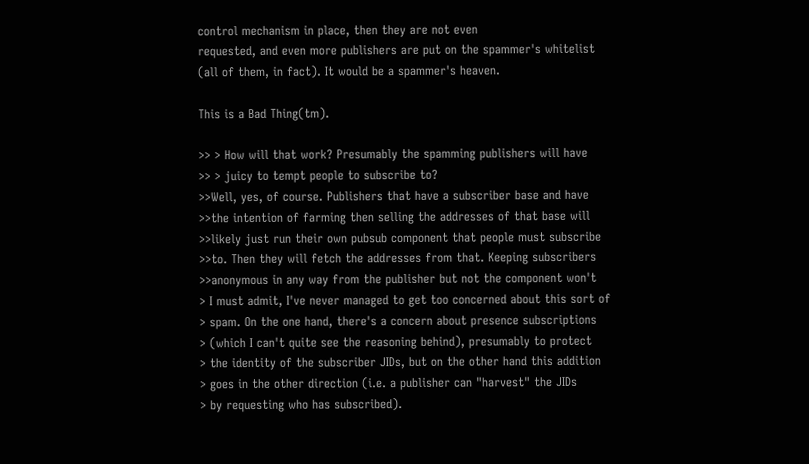control mechanism in place, then they are not even
requested, and even more publishers are put on the spammer's whitelist
(all of them, in fact). It would be a spammer's heaven.

This is a Bad Thing(tm).

>> > How will that work? Presumably the spamming publishers will have
>> > juicy to tempt people to subscribe to?
>>Well, yes, of course. Publishers that have a subscriber base and have
>>the intention of farming then selling the addresses of that base will
>>likely just run their own pubsub component that people must subscribe
>>to. Then they will fetch the addresses from that. Keeping subscribers
>>anonymous in any way from the publisher but not the component won't
> I must admit, I've never managed to get too concerned about this sort of
> spam. On the one hand, there's a concern about presence subscriptions
> (which I can't quite see the reasoning behind), presumably to protect
> the identity of the subscriber JIDs, but on the other hand this addition
> goes in the other direction (i.e. a publisher can "harvest" the JIDs
> by requesting who has subscribed).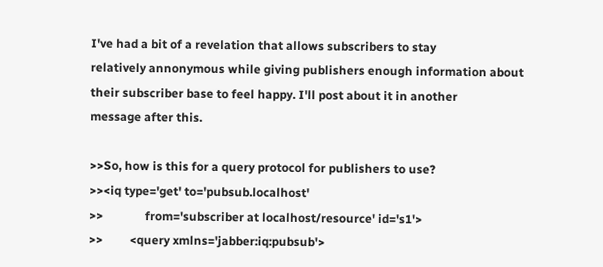I've had a bit of a revelation that allows subscribers to stay
relatively annonymous while giving publishers enough information about
their subscriber base to feel happy. I'll post about it in another
message after this.

>>So, how is this for a query protocol for publishers to use?
>><iq type='get' to='pubsub.localhost'
>>              from='subscriber at localhost/resource' id='s1'>
>>         <query xmlns='jabber:iq:pubsub'>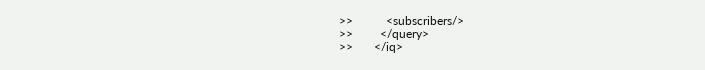>>           <subscribers/>
>>         </query>
>>       </iq>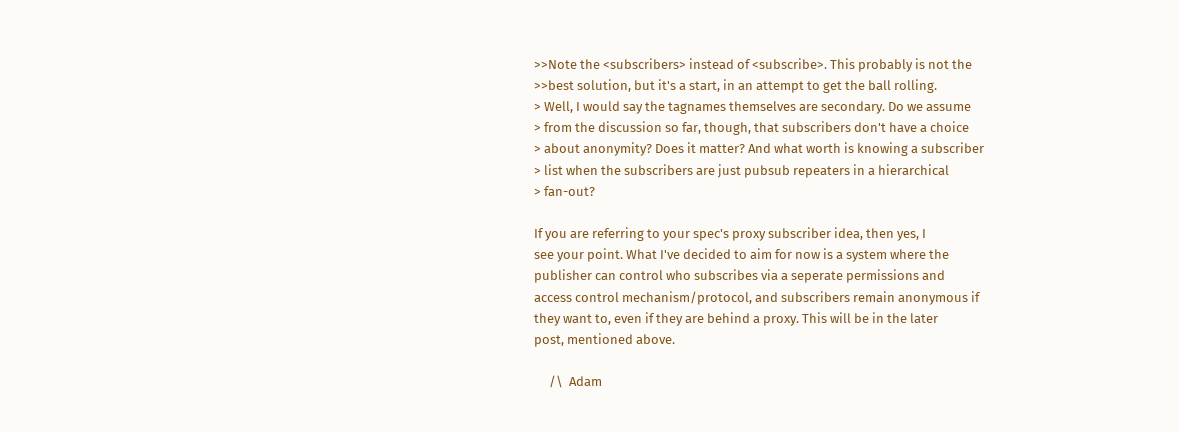>>Note the <subscribers> instead of <subscribe>. This probably is not the
>>best solution, but it's a start, in an attempt to get the ball rolling.
> Well, I would say the tagnames themselves are secondary. Do we assume
> from the discussion so far, though, that subscribers don't have a choice
> about anonymity? Does it matter? And what worth is knowing a subscriber
> list when the subscribers are just pubsub repeaters in a hierarchical
> fan-out?

If you are referring to your spec's proxy subscriber idea, then yes, I
see your point. What I've decided to aim for now is a system where the
publisher can control who subscribes via a seperate permissions and
access control mechanism/protocol, and subscribers remain anonymous if
they want to, even if they are behind a proxy. This will be in the later
post, mentioned above.

     /\  Adam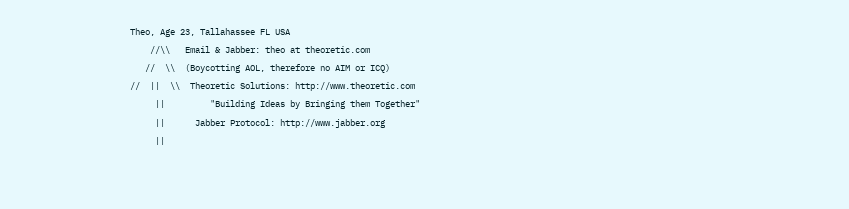Theo, Age 23, Tallahassee FL USA
    //\\   Email & Jabber: theo at theoretic.com
   //  \\  (Boycotting AOL, therefore no AIM or ICQ)
//  ||  \\  Theoretic Solutions: http://www.theoretic.com
     ||         "Building Ideas by Bringing them Together"
     ||      Jabber Protocol: http://www.jabber.org
     ||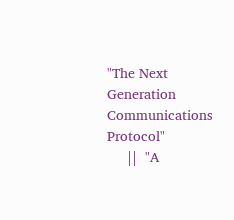"The Next Generation Communications Protocol"
     ||  "A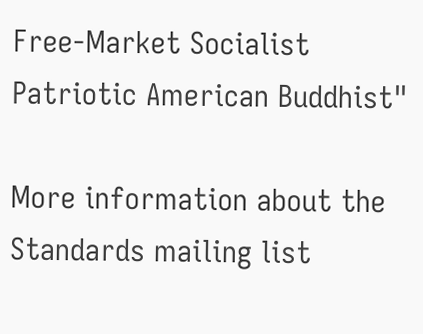Free-Market Socialist Patriotic American Buddhist"

More information about the Standards mailing list